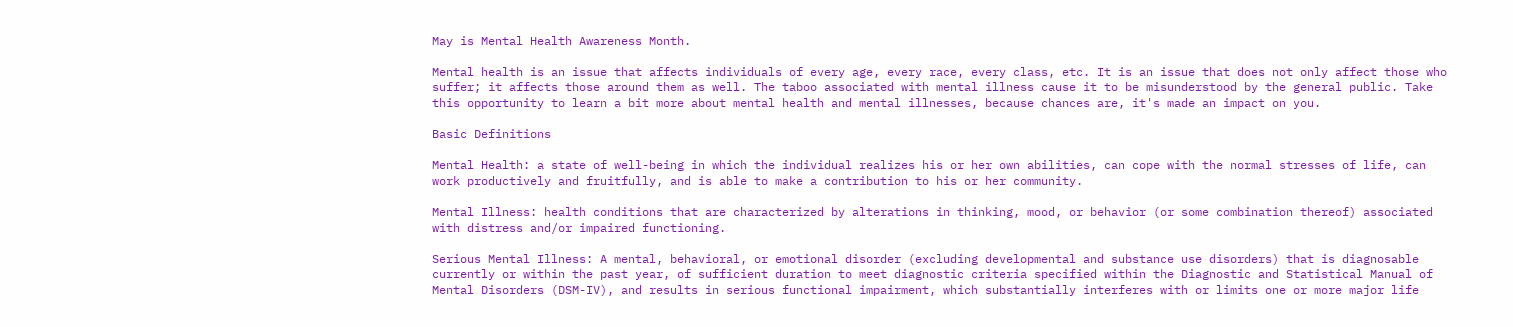May is Mental Health Awareness Month.

Mental health is an issue that affects individuals of every age, every race, every class, etc. It is an issue that does not only affect those who suffer; it affects those around them as well. The taboo associated with mental illness cause it to be misunderstood by the general public. Take this opportunity to learn a bit more about mental health and mental illnesses, because chances are, it's made an impact on you.

Basic Definitions

Mental Health: a state of well-being in which the individual realizes his or her own abilities, can cope with the normal stresses of life, can work productively and fruitfully, and is able to make a contribution to his or her community.

Mental Illness: health conditions that are characterized by alterations in thinking, mood, or behavior (or some combination thereof) associated with distress and/or impaired functioning.

Serious Mental Illness: A mental, behavioral, or emotional disorder (excluding developmental and substance use disorders) that is diagnosable currently or within the past year, of sufficient duration to meet diagnostic criteria specified within the Diagnostic and Statistical Manual of Mental Disorders (DSM-IV), and results in serious functional impairment, which substantially interferes with or limits one or more major life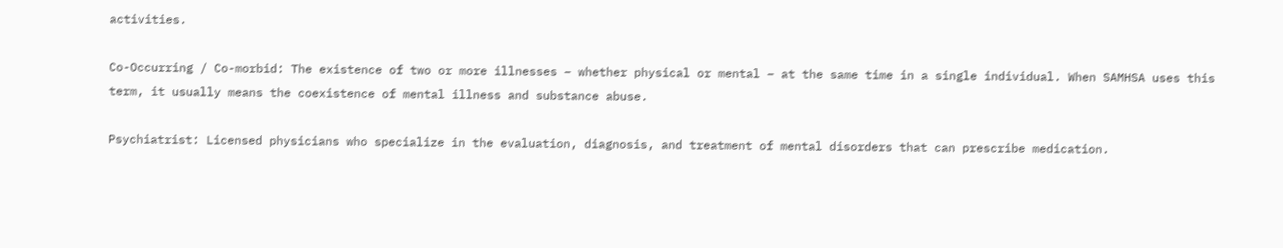activities.

Co-Occurring / Co-morbid: The existence of two or more illnesses – whether physical or mental – at the same time in a single individual. When SAMHSA uses this term, it usually means the coexistence of mental illness and substance abuse.

Psychiatrist: Licensed physicians who specialize in the evaluation, diagnosis, and treatment of mental disorders that can prescribe medication.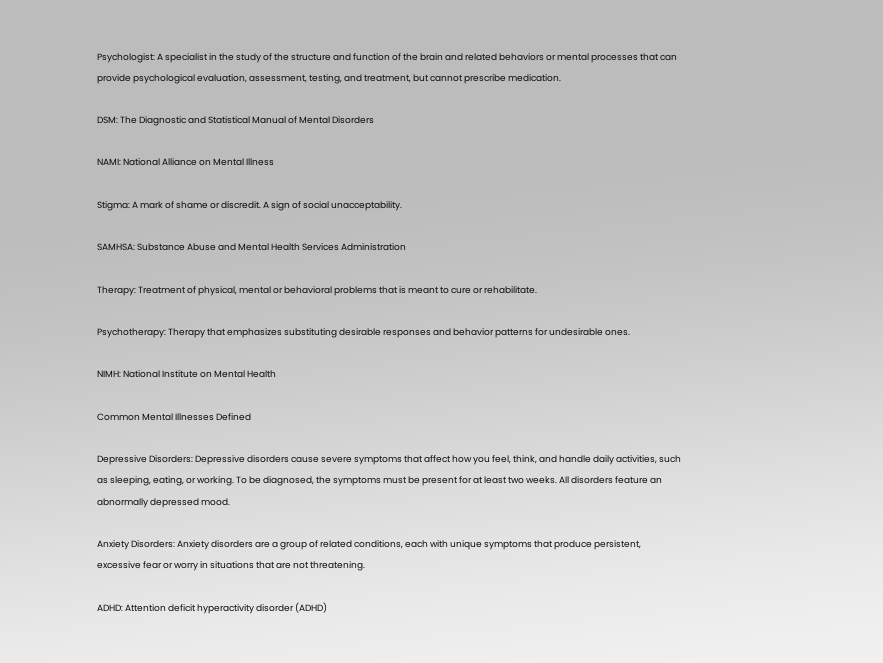Psychologist: A specialist in the study of the structure and function of the brain and related behaviors or mental processes that can provide psychological evaluation, assessment, testing, and treatment, but cannot prescribe medication.

DSM: The Diagnostic and Statistical Manual of Mental Disorders

NAMI: National Alliance on Mental Illness

Stigma: A mark of shame or discredit. A sign of social unacceptability.

SAMHSA: Substance Abuse and Mental Health Services Administration

Therapy: Treatment of physical, mental or behavioral problems that is meant to cure or rehabilitate.

Psychotherapy: Therapy that emphasizes substituting desirable responses and behavior patterns for undesirable ones.

NIMH: National Institute on Mental Health

Common Mental Illnesses Defined

Depressive Disorders: Depressive disorders cause severe symptoms that affect how you feel, think, and handle daily activities, such as sleeping, eating, or working. To be diagnosed, the symptoms must be present for at least two weeks. All disorders feature an abnormally depressed mood.

Anxiety Disorders: Anxiety disorders are a group of related conditions, each with unique symptoms that produce persistent, excessive fear or worry in situations that are not threatening.

ADHD: Attention deficit hyperactivity disorder (ADHD)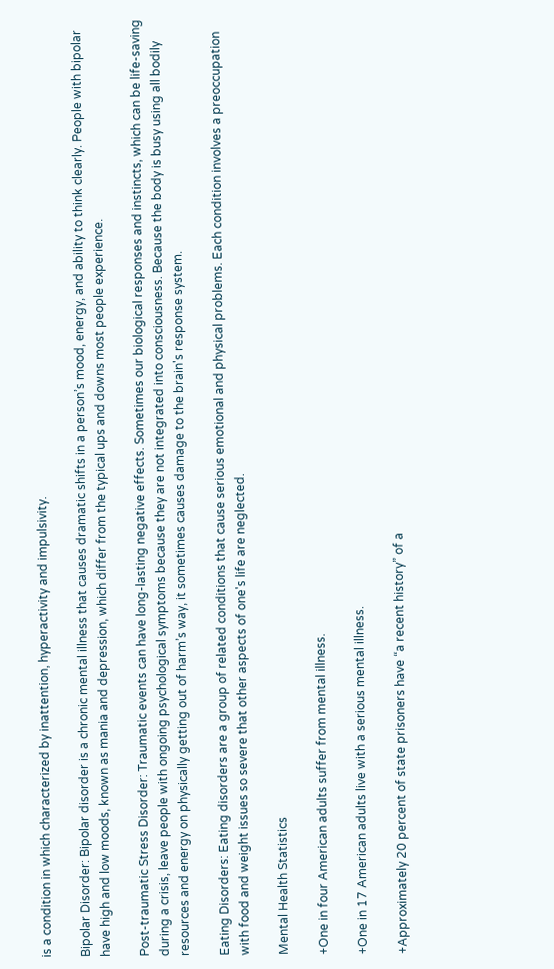is a condition in which characterized by inattention, hyperactivity and impulsivity.

Bipolar Disorder: Bipolar disorder is a chronic mental illness that causes dramatic shifts in a person’s mood, energy, and ability to think clearly. People with bipolar have high and low moods, known as mania and depression, which differ from the typical ups and downs most people experience.

Post-traumatic Stress Disorder: Traumatic events can have long-lasting negative effects. Sometimes our biological responses and instincts, which can be life-saving during a crisis, leave people with ongoing psychological symptoms because they are not integrated into consciousness. Because the body is busy using all bodily resources and energy on physically getting out of harm’s way, it sometimes causes damage to the brain's response system.

Eating Disorders: Eating disorders are a group of related conditions that cause serious emotional and physical problems. Each condition involves a preoccupation with food and weight issues so severe that other aspects of one's life are neglected.

Mental Health Statistics

+One in four American adults suffer from mental illness.

+One in 17 American adults live with a serious mental illness.

+Approximately 20 percent of state prisoners have “a recent history” of a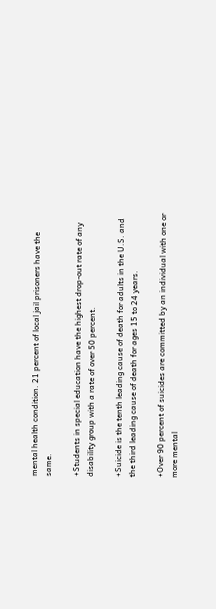mental health condition. 21 percent of local jail prisoners have the same.

+Students in special education have the highest drop-out rate of any disability group with a rate of over 50 percent.

+Suicide is the tenth leading cause of death for adults in the U.S. and the third leading cause of death for ages 15 to 24 years.

+Over 90 percent of suicides are committed by an individual with one or more mental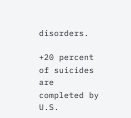disorders.

+20 percent of suicides are completed by U.S.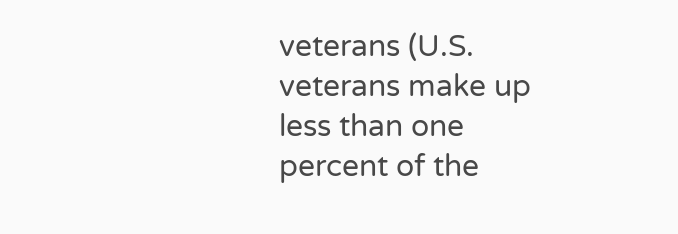veterans (U.S. veterans make up less than one percent of the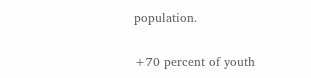population.

+70 percent of youth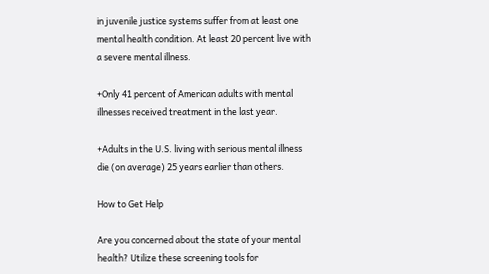in juvenile justice systems suffer from at least one mental health condition. At least 20 percent live with a severe mental illness.

+Only 41 percent of American adults with mental illnesses received treatment in the last year.

+Adults in the U.S. living with serious mental illness die (on average) 25 years earlier than others.

How to Get Help

Are you concerned about the state of your mental health? Utilize these screening tools for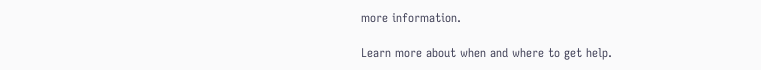more information.

Learn more about when and where to get help.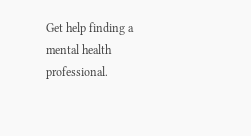Get help finding a mental health professional.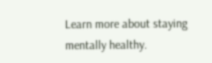Learn more about staying mentally healthy.